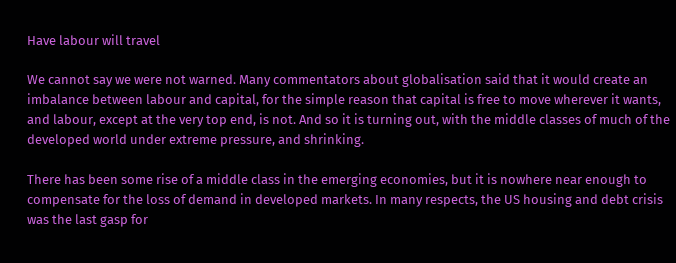Have labour will travel

We cannot say we were not warned. Many commentators about globalisation said that it would create an imbalance between labour and capital, for the simple reason that capital is free to move wherever it wants, and labour, except at the very top end, is not. And so it is turning out, with the middle classes of much of the developed world under extreme pressure, and shrinking.

There has been some rise of a middle class in the emerging economies, but it is nowhere near enough to compensate for the loss of demand in developed markets. In many respects, the US housing and debt crisis was the last gasp for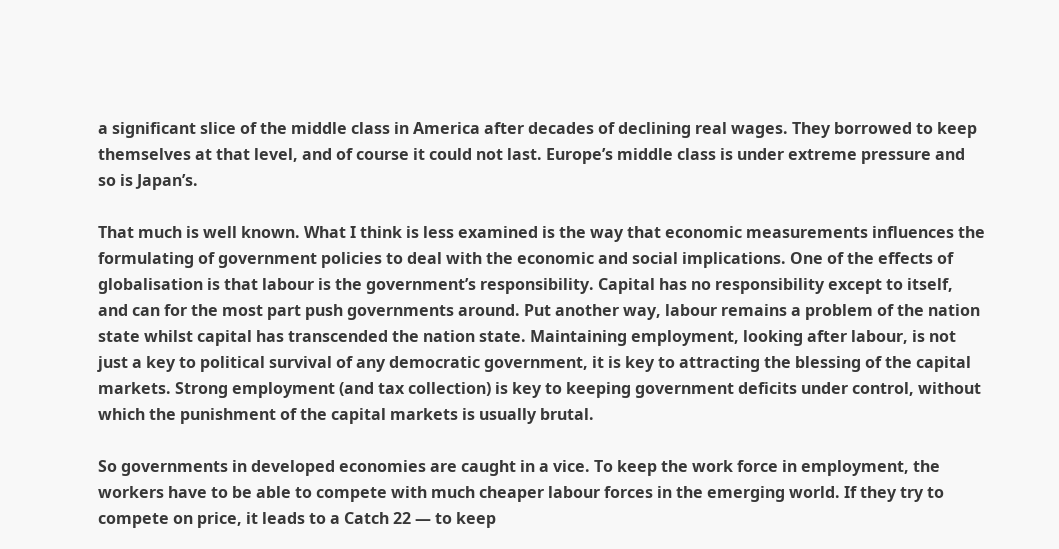a significant slice of the middle class in America after decades of declining real wages. They borrowed to keep themselves at that level, and of course it could not last. Europe’s middle class is under extreme pressure and so is Japan’s.

That much is well known. What I think is less examined is the way that economic measurements influences the formulating of government policies to deal with the economic and social implications. One of the effects of globalisation is that labour is the government’s responsibility. Capital has no responsibility except to itself, and can for the most part push governments around. Put another way, labour remains a problem of the nation state whilst capital has transcended the nation state. Maintaining employment, looking after labour, is not just a key to political survival of any democratic government, it is key to attracting the blessing of the capital markets. Strong employment (and tax collection) is key to keeping government deficits under control, without which the punishment of the capital markets is usually brutal.

So governments in developed economies are caught in a vice. To keep the work force in employment, the workers have to be able to compete with much cheaper labour forces in the emerging world. If they try to compete on price, it leads to a Catch 22 — to keep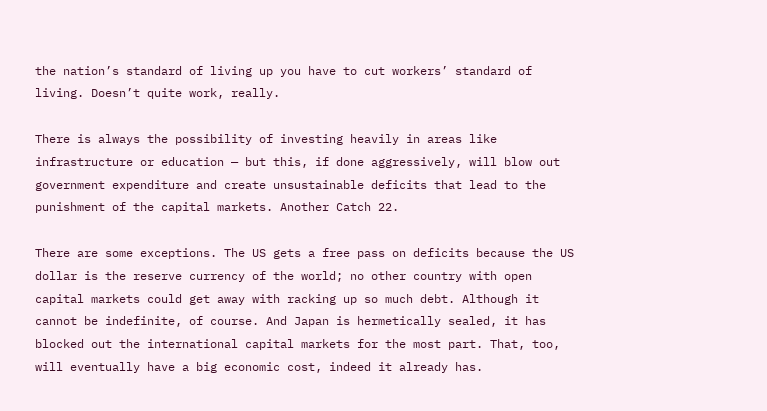the nation’s standard of living up you have to cut workers’ standard of living. Doesn’t quite work, really.

There is always the possibility of investing heavily in areas like infrastructure or education — but this, if done aggressively, will blow out government expenditure and create unsustainable deficits that lead to the punishment of the capital markets. Another Catch 22.

There are some exceptions. The US gets a free pass on deficits because the US dollar is the reserve currency of the world; no other country with open capital markets could get away with racking up so much debt. Although it cannot be indefinite, of course. And Japan is hermetically sealed, it has blocked out the international capital markets for the most part. That, too, will eventually have a big economic cost, indeed it already has.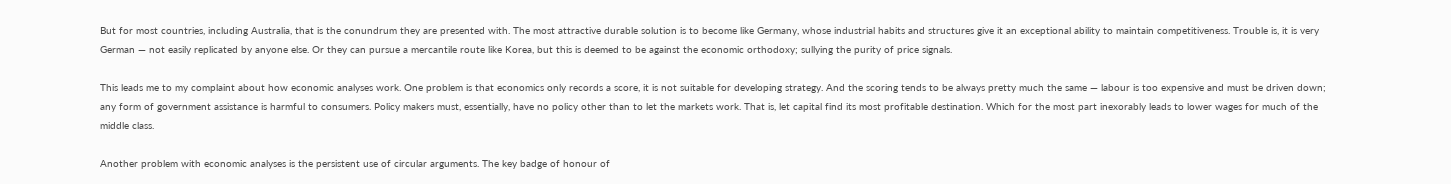But for most countries, including Australia, that is the conundrum they are presented with. The most attractive durable solution is to become like Germany, whose industrial habits and structures give it an exceptional ability to maintain competitiveness. Trouble is, it is very German — not easily replicated by anyone else. Or they can pursue a mercantile route like Korea, but this is deemed to be against the economic orthodoxy; sullying the purity of price signals.

This leads me to my complaint about how economic analyses work. One problem is that economics only records a score, it is not suitable for developing strategy. And the scoring tends to be always pretty much the same — labour is too expensive and must be driven down; any form of government assistance is harmful to consumers. Policy makers must, essentially, have no policy other than to let the markets work. That is, let capital find its most profitable destination. Which for the most part inexorably leads to lower wages for much of the middle class.

Another problem with economic analyses is the persistent use of circular arguments. The key badge of honour of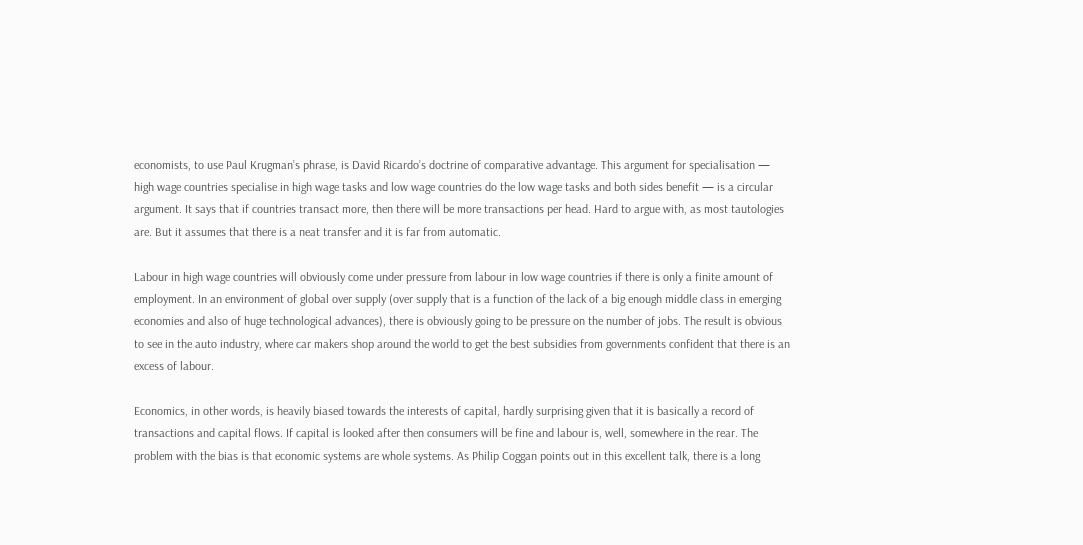economists, to use Paul Krugman’s phrase, is David Ricardo’s doctrine of comparative advantage. This argument for specialisation — high wage countries specialise in high wage tasks and low wage countries do the low wage tasks and both sides benefit — is a circular argument. It says that if countries transact more, then there will be more transactions per head. Hard to argue with, as most tautologies are. But it assumes that there is a neat transfer and it is far from automatic.

Labour in high wage countries will obviously come under pressure from labour in low wage countries if there is only a finite amount of employment. In an environment of global over supply (over supply that is a function of the lack of a big enough middle class in emerging economies and also of huge technological advances), there is obviously going to be pressure on the number of jobs. The result is obvious to see in the auto industry, where car makers shop around the world to get the best subsidies from governments confident that there is an excess of labour.

Economics, in other words, is heavily biased towards the interests of capital, hardly surprising given that it is basically a record of transactions and capital flows. If capital is looked after then consumers will be fine and labour is, well, somewhere in the rear. The problem with the bias is that economic systems are whole systems. As Philip Coggan points out in this excellent talk, there is a long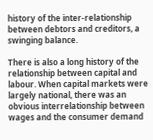history of the inter-relationship between debtors and creditors, a swinging balance.

There is also a long history of the relationship between capital and labour. When capital markets were largely national, there was an obvious interrelationship between wages and the consumer demand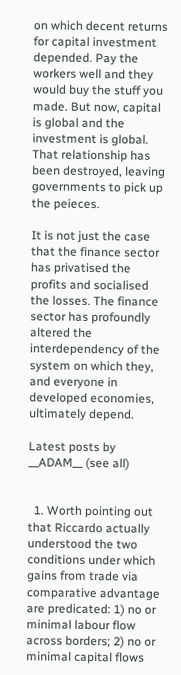on which decent returns for capital investment depended. Pay the workers well and they would buy the stuff you made. But now, capital is global and the investment is global. That relationship has been destroyed, leaving governments to pick up the peieces.

It is not just the case that the finance sector has privatised the profits and socialised the losses. The finance sector has profoundly altered the interdependency of the system on which they, and everyone in developed economies, ultimately depend.

Latest posts by __ADAM__ (see all)


  1. Worth pointing out that Riccardo actually understood the two conditions under which gains from trade via comparative advantage are predicated: 1) no or minimal labour flow across borders; 2) no or minimal capital flows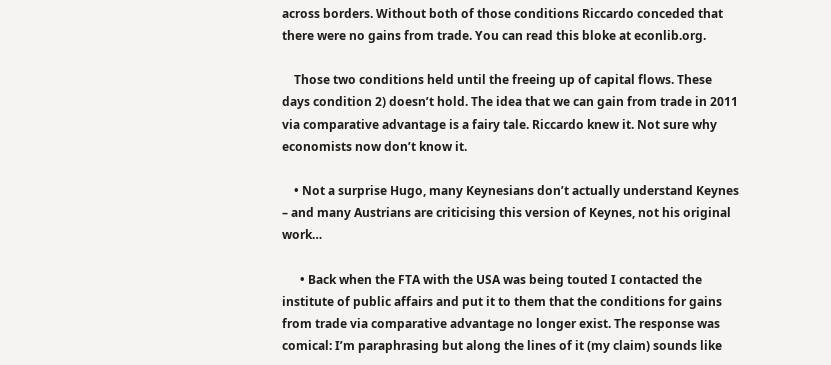across borders. Without both of those conditions Riccardo conceded that there were no gains from trade. You can read this bloke at econlib.org.

    Those two conditions held until the freeing up of capital flows. These days condition 2) doesn’t hold. The idea that we can gain from trade in 2011 via comparative advantage is a fairy tale. Riccardo knew it. Not sure why economists now don’t know it.

    • Not a surprise Hugo, many Keynesians don’t actually understand Keynes – and many Austrians are criticising this version of Keynes, not his original work…

      • Back when the FTA with the USA was being touted I contacted the institute of public affairs and put it to them that the conditions for gains from trade via comparative advantage no longer exist. The response was comical: I’m paraphrasing but along the lines of it (my claim) sounds like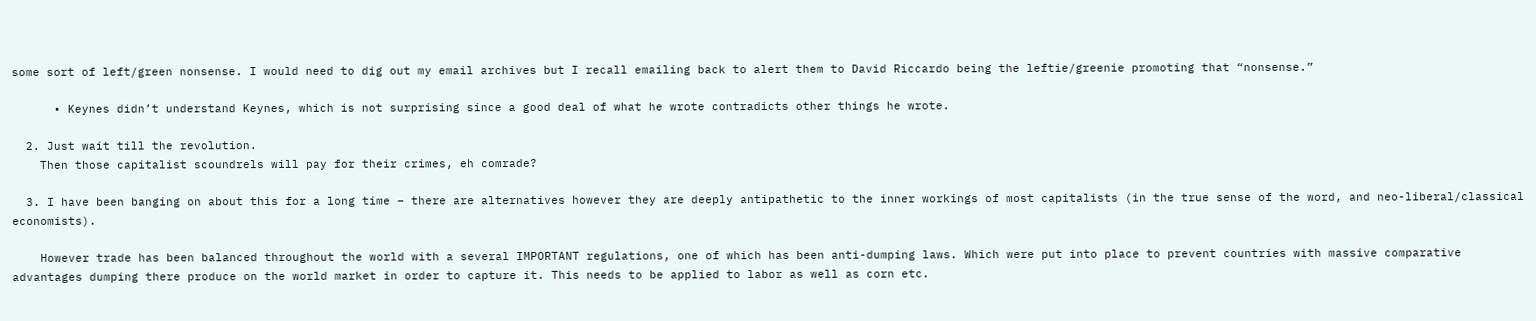some sort of left/green nonsense. I would need to dig out my email archives but I recall emailing back to alert them to David Riccardo being the leftie/greenie promoting that “nonsense.”

      • Keynes didn’t understand Keynes, which is not surprising since a good deal of what he wrote contradicts other things he wrote.

  2. Just wait till the revolution.
    Then those capitalist scoundrels will pay for their crimes, eh comrade?

  3. I have been banging on about this for a long time – there are alternatives however they are deeply antipathetic to the inner workings of most capitalists (in the true sense of the word, and neo-liberal/classical economists).

    However trade has been balanced throughout the world with a several IMPORTANT regulations, one of which has been anti-dumping laws. Which were put into place to prevent countries with massive comparative advantages dumping there produce on the world market in order to capture it. This needs to be applied to labor as well as corn etc.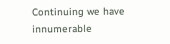Continuing we have innumerable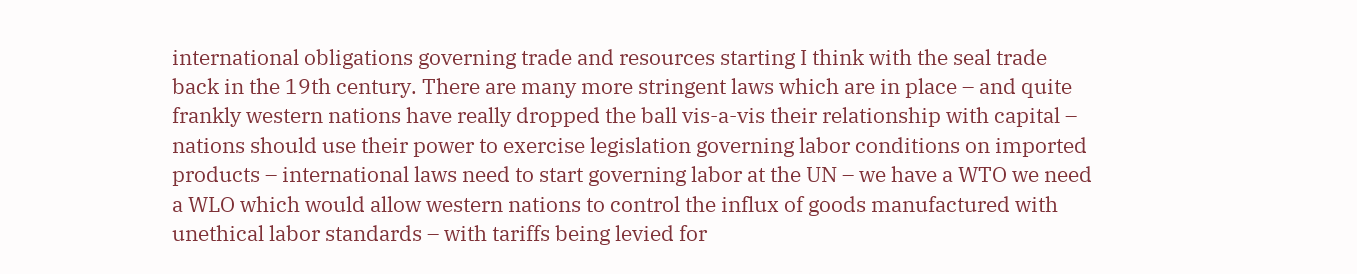international obligations governing trade and resources starting I think with the seal trade back in the 19th century. There are many more stringent laws which are in place – and quite frankly western nations have really dropped the ball vis-a-vis their relationship with capital – nations should use their power to exercise legislation governing labor conditions on imported products – international laws need to start governing labor at the UN – we have a WTO we need a WLO which would allow western nations to control the influx of goods manufactured with unethical labor standards – with tariffs being levied for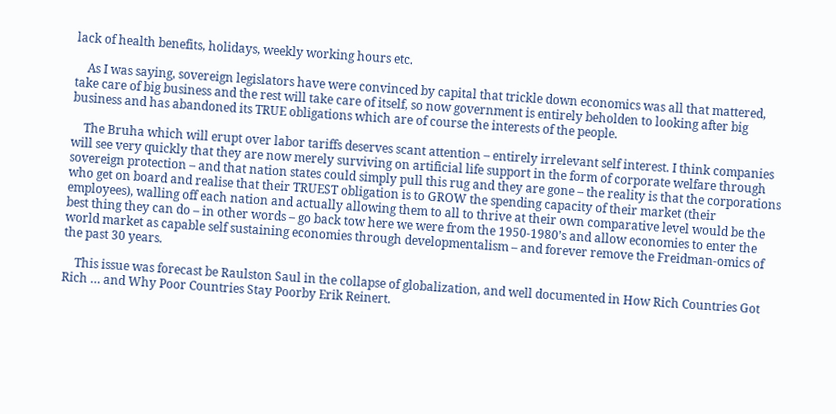lack of health benefits, holidays, weekly working hours etc.

    As I was saying, sovereign legislators have were convinced by capital that trickle down economics was all that mattered, take care of big business and the rest will take care of itself, so now government is entirely beholden to looking after big business and has abandoned its TRUE obligations which are of course the interests of the people.

    The Bruha which will erupt over labor tariffs deserves scant attention – entirely irrelevant self interest. I think companies will see very quickly that they are now merely surviving on artificial life support in the form of corporate welfare through sovereign protection – and that nation states could simply pull this rug and they are gone – the reality is that the corporations who get on board and realise that their TRUEST obligation is to GROW the spending capacity of their market (their employees), walling off each nation and actually allowing them to all to thrive at their own comparative level would be the best thing they can do – in other words – go back tow here we were from the 1950-1980’s and allow economies to enter the world market as capable self sustaining economies through developmentalism – and forever remove the Freidman-omics of the past 30 years.

    This issue was forecast be Raulston Saul in the collapse of globalization, and well documented in How Rich Countries Got Rich … and Why Poor Countries Stay Poorby Erik Reinert.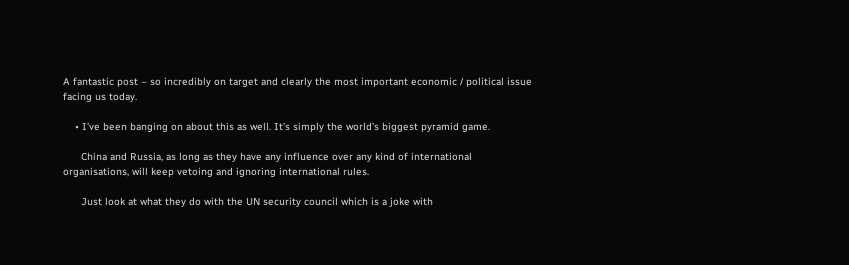A fantastic post – so incredibly on target and clearly the most important economic / political issue facing us today.

    • I’ve been banging on about this as well. It’s simply the world’s biggest pyramid game.

      China and Russia, as long as they have any influence over any kind of international organisations, will keep vetoing and ignoring international rules.

      Just look at what they do with the UN security council which is a joke with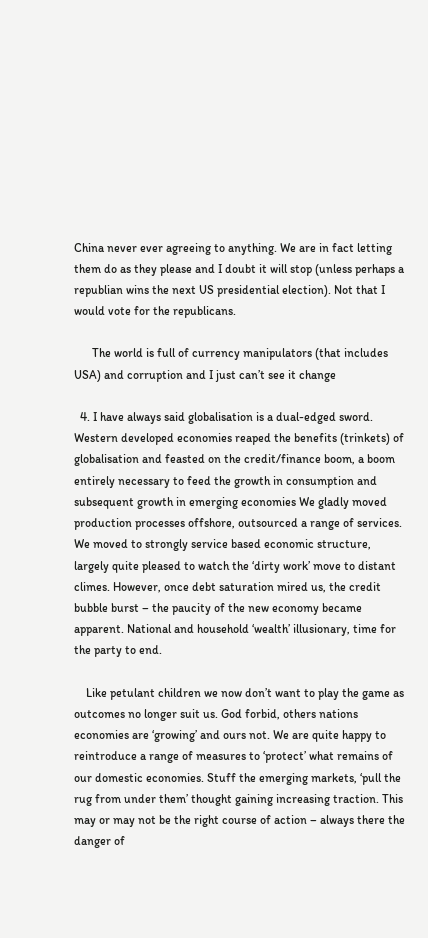China never ever agreeing to anything. We are in fact letting them do as they please and I doubt it will stop (unless perhaps a republian wins the next US presidential election). Not that I would vote for the republicans.

      The world is full of currency manipulators (that includes USA) and corruption and I just can’t see it change

  4. I have always said globalisation is a dual-edged sword. Western developed economies reaped the benefits (trinkets) of globalisation and feasted on the credit/finance boom, a boom entirely necessary to feed the growth in consumption and subsequent growth in emerging economies We gladly moved production processes offshore, outsourced a range of services. We moved to strongly service based economic structure, largely quite pleased to watch the ‘dirty work’ move to distant climes. However, once debt saturation mired us, the credit bubble burst – the paucity of the new economy became apparent. National and household ‘wealth’ illusionary, time for the party to end.

    Like petulant children we now don’t want to play the game as outcomes no longer suit us. God forbid, others nations economies are ‘growing’ and ours not. We are quite happy to reintroduce a range of measures to ‘protect’ what remains of our domestic economies. Stuff the emerging markets, ‘pull the rug from under them’ thought gaining increasing traction. This may or may not be the right course of action – always there the danger of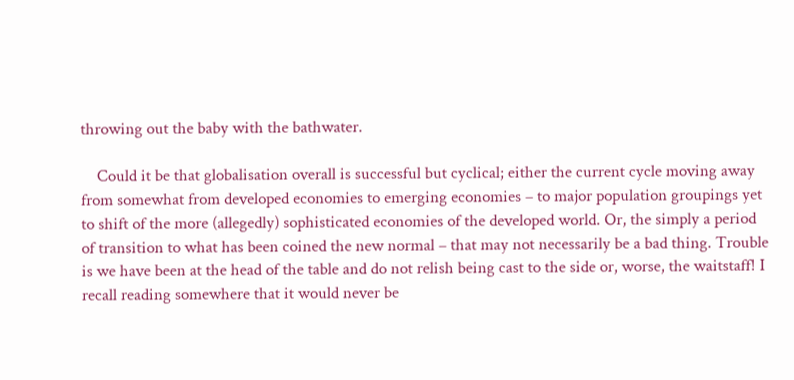throwing out the baby with the bathwater.

    Could it be that globalisation overall is successful but cyclical; either the current cycle moving away from somewhat from developed economies to emerging economies – to major population groupings yet to shift of the more (allegedly) sophisticated economies of the developed world. Or, the simply a period of transition to what has been coined the new normal – that may not necessarily be a bad thing. Trouble is we have been at the head of the table and do not relish being cast to the side or, worse, the waitstaff! I recall reading somewhere that it would never be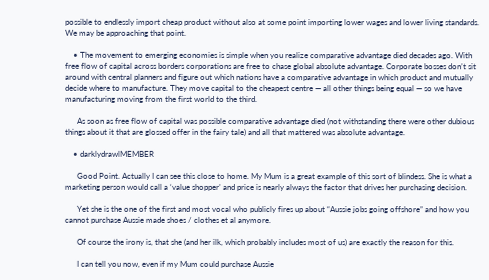possible to endlessly import cheap product without also at some point importing lower wages and lower living standards. We may be approaching that point.

    • The movement to emerging economies is simple when you realize comparative advantage died decades ago. With free flow of capital across borders corporations are free to chase global absolute advantage. Corporate bosses don’t sit around with central planners and figure out which nations have a comparative advantage in which product and mutually decide where to manufacture. They move capital to the cheapest centre — all other things being equal — so we have manufacturing moving from the first world to the third.

      As soon as free flow of capital was possible comparative advantage died (not withstanding there were other dubious things about it that are glossed offer in the fairy tale) and all that mattered was absolute advantage.

    • darklydrawlMEMBER

      Good Point. Actually I can see this close to home. My Mum is a great example of this sort of blindess. She is what a marketing person would call a ‘value shopper’ and price is nearly always the factor that drives her purchasing decision.

      Yet she is the one of the first and most vocal who publicly fires up about “Aussie jobs going offshore” and how you cannot purchase Aussie made shoes / clothes et al anymore.

      Of course the irony is, that she (and her ilk, which probably includes most of us) are exactly the reason for this.

      I can tell you now, even if my Mum could purchase Aussie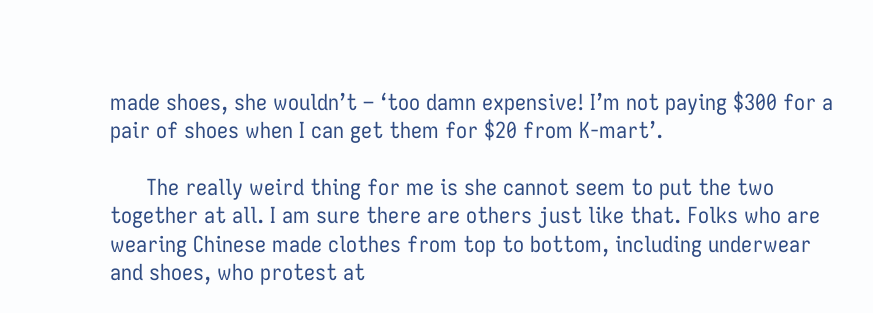made shoes, she wouldn’t – ‘too damn expensive! I’m not paying $300 for a pair of shoes when I can get them for $20 from K-mart’.

      The really weird thing for me is she cannot seem to put the two together at all. I am sure there are others just like that. Folks who are wearing Chinese made clothes from top to bottom, including underwear and shoes, who protest at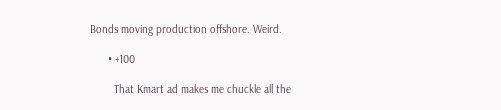Bonds moving production offshore. Weird.

      • +100

        That Kmart ad makes me chuckle all the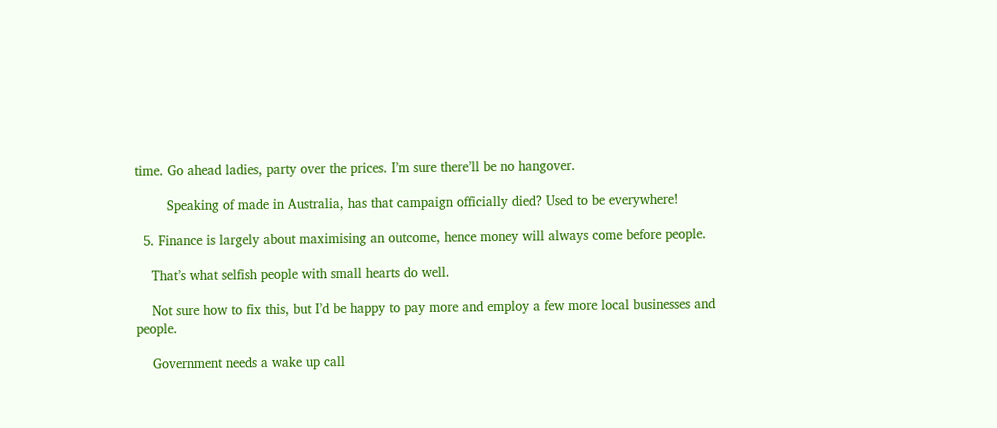time. Go ahead ladies, party over the prices. I’m sure there’ll be no hangover.

        Speaking of made in Australia, has that campaign officially died? Used to be everywhere!

  5. Finance is largely about maximising an outcome, hence money will always come before people.

    That’s what selfish people with small hearts do well.

    Not sure how to fix this, but I’d be happy to pay more and employ a few more local businesses and people.

    Government needs a wake up call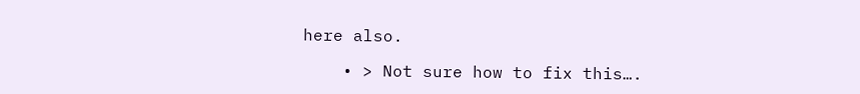here also.

    • > Not sure how to fix this….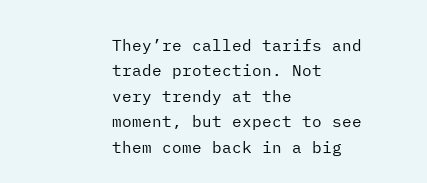They’re called tarifs and trade protection. Not very trendy at the moment, but expect to see them come back in a big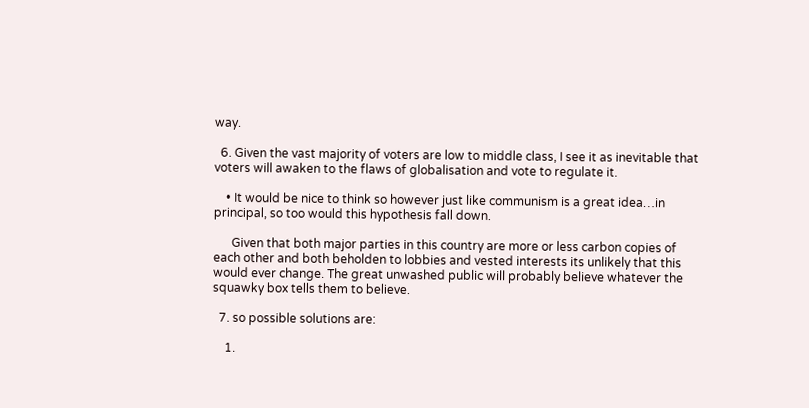way.

  6. Given the vast majority of voters are low to middle class, I see it as inevitable that voters will awaken to the flaws of globalisation and vote to regulate it.

    • It would be nice to think so however just like communism is a great idea…in principal, so too would this hypothesis fall down.

      Given that both major parties in this country are more or less carbon copies of each other and both beholden to lobbies and vested interests its unlikely that this would ever change. The great unwashed public will probably believe whatever the squawky box tells them to believe.

  7. so possible solutions are:

    1.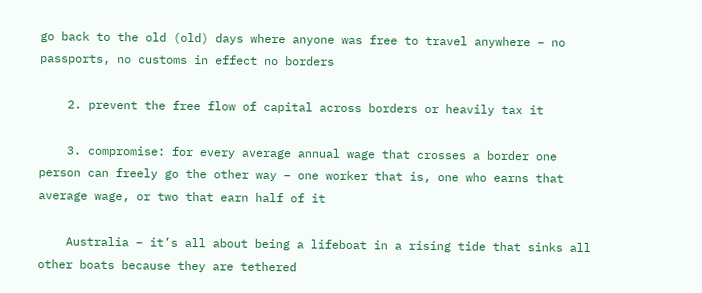go back to the old (old) days where anyone was free to travel anywhere – no passports, no customs in effect no borders

    2. prevent the free flow of capital across borders or heavily tax it

    3. compromise: for every average annual wage that crosses a border one person can freely go the other way – one worker that is, one who earns that average wage, or two that earn half of it

    Australia – it’s all about being a lifeboat in a rising tide that sinks all other boats because they are tethered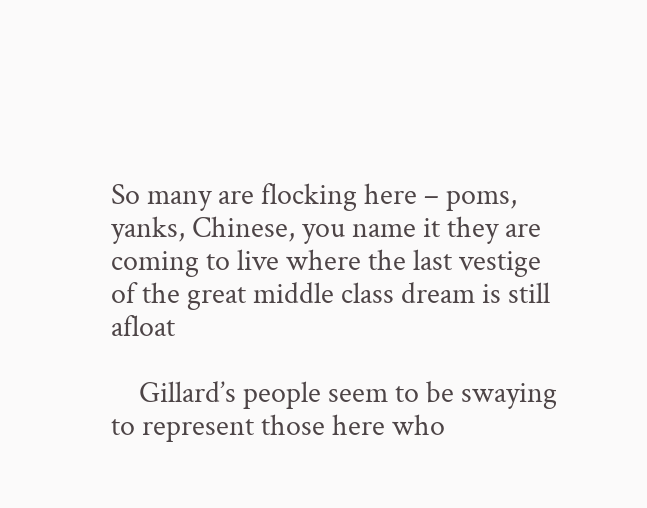So many are flocking here – poms, yanks, Chinese, you name it they are coming to live where the last vestige of the great middle class dream is still afloat

    Gillard’s people seem to be swaying to represent those here who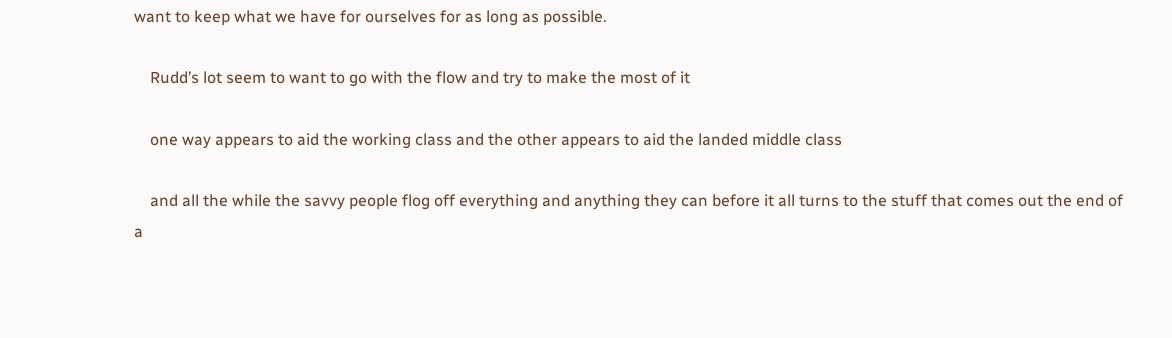want to keep what we have for ourselves for as long as possible.

    Rudd’s lot seem to want to go with the flow and try to make the most of it

    one way appears to aid the working class and the other appears to aid the landed middle class

    and all the while the savvy people flog off everything and anything they can before it all turns to the stuff that comes out the end of a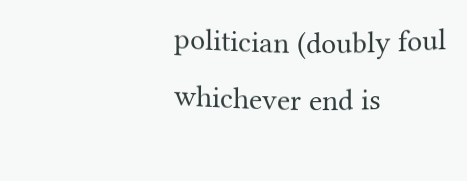politician (doubly foul whichever end is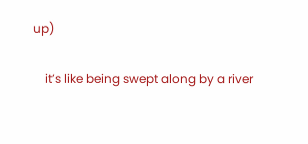up)

    it’s like being swept along by a river